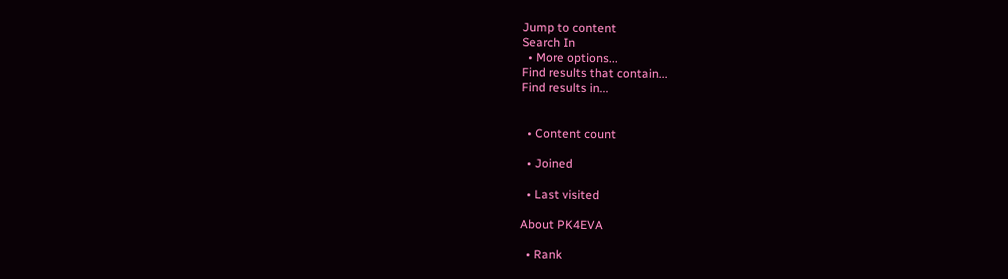Jump to content
Search In
  • More options...
Find results that contain...
Find results in...


  • Content count

  • Joined

  • Last visited

About PK4EVA

  • Rank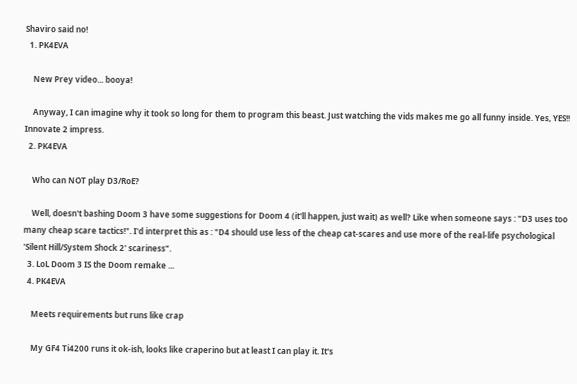Shaviro said no!
  1. PK4EVA

    New Prey video... booya!

    Anyway, I can imagine why it took so long for them to program this beast. Just watching the vids makes me go all funny inside. Yes, YES!! Innovate 2 impress.
  2. PK4EVA

    Who can NOT play D3/RoE?

    Well, doesn't bashing Doom 3 have some suggestions for Doom 4 (it'll happen, just wait) as well? Like when someone says : "D3 uses too many cheap scare tactics!". I'd interpret this as : "D4 should use less of the cheap cat-scares and use more of the real-life psychological 'Silent Hill/System Shock 2' scariness".
  3. LoL Doom 3 IS the Doom remake ...
  4. PK4EVA

    Meets requirements but runs like crap

    My GF4 Ti4200 runs it ok-ish, looks like craperino but at least I can play it. It's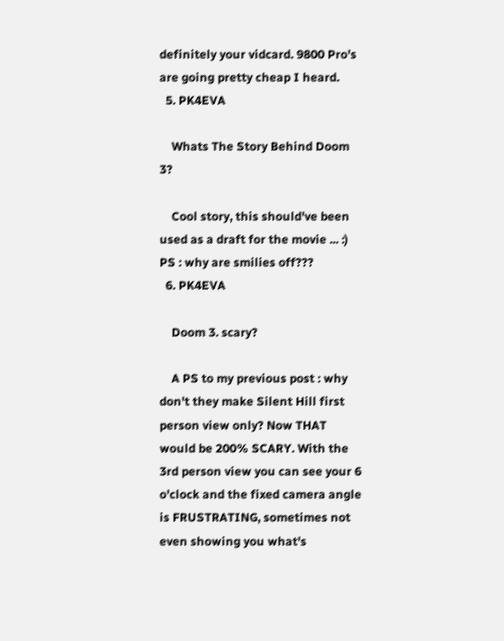definitely your vidcard. 9800 Pro's are going pretty cheap I heard.
  5. PK4EVA

    Whats The Story Behind Doom 3?

    Cool story, this should've been used as a draft for the movie ... :) PS : why are smilies off???
  6. PK4EVA

    Doom 3. scary?

    A PS to my previous post : why don't they make Silent Hill first person view only? Now THAT would be 200% SCARY. With the 3rd person view you can see your 6 o'clock and the fixed camera angle is FRUSTRATING, sometimes not even showing you what's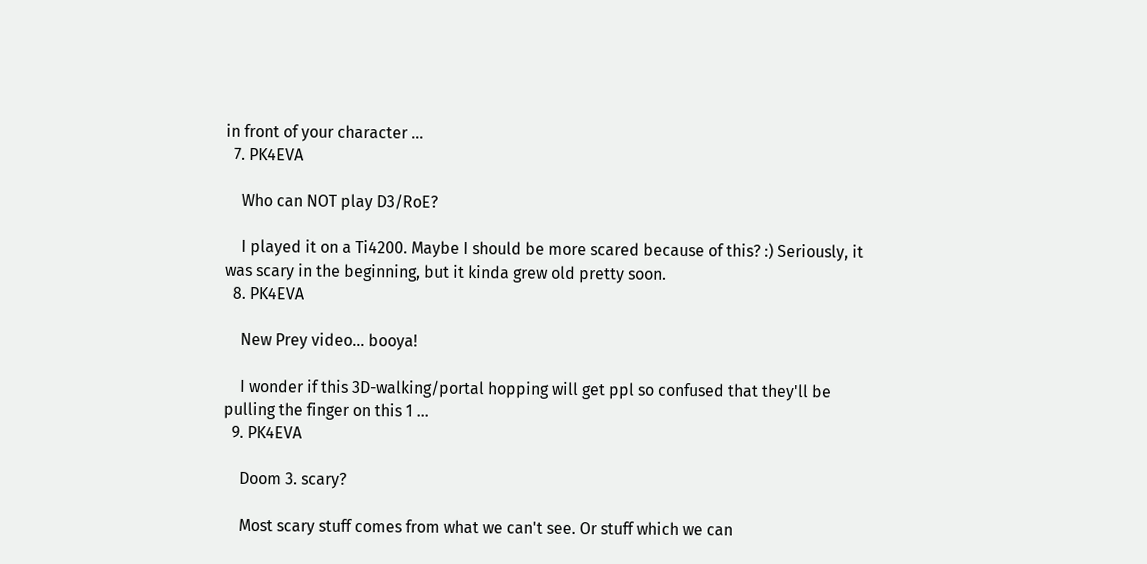in front of your character ...
  7. PK4EVA

    Who can NOT play D3/RoE?

    I played it on a Ti4200. Maybe I should be more scared because of this? :) Seriously, it was scary in the beginning, but it kinda grew old pretty soon.
  8. PK4EVA

    New Prey video... booya!

    I wonder if this 3D-walking/portal hopping will get ppl so confused that they'll be pulling the finger on this 1 ...
  9. PK4EVA

    Doom 3. scary?

    Most scary stuff comes from what we can't see. Or stuff which we can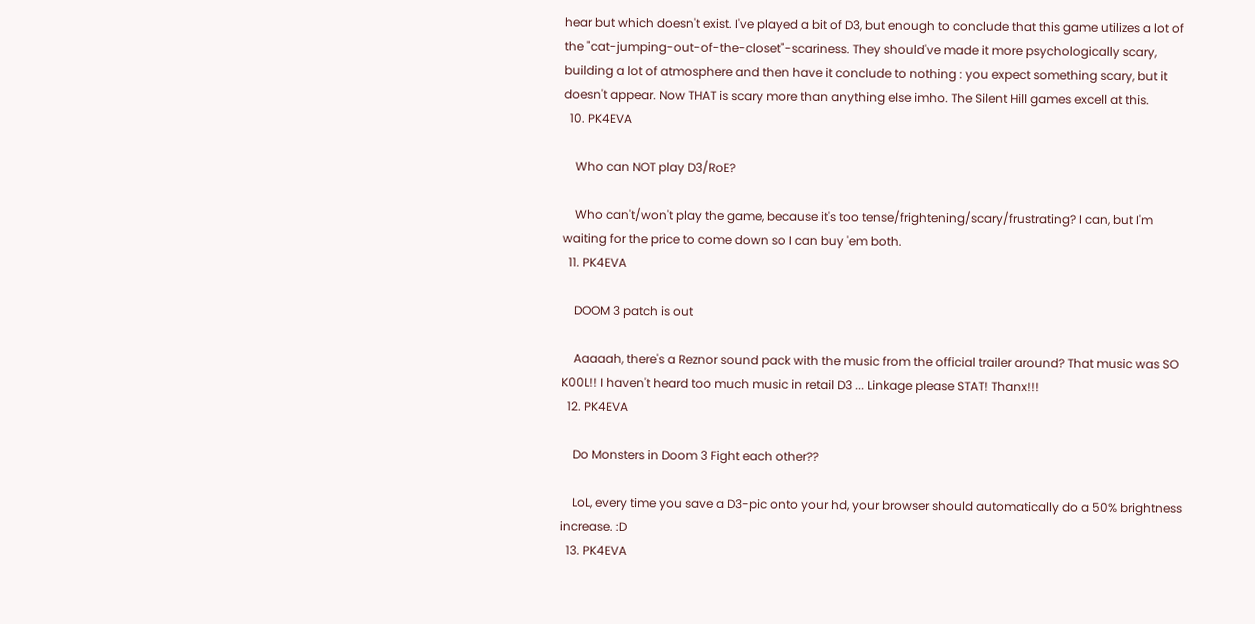hear but which doesn't exist. I've played a bit of D3, but enough to conclude that this game utilizes a lot of the "cat-jumping-out-of-the-closet"-scariness. They should've made it more psychologically scary, building a lot of atmosphere and then have it conclude to nothing : you expect something scary, but it doesn't appear. Now THAT is scary more than anything else imho. The Silent Hill games excell at this.
  10. PK4EVA

    Who can NOT play D3/RoE?

    Who can't/won't play the game, because it's too tense/frightening/scary/frustrating? I can, but I'm waiting for the price to come down so I can buy 'em both.
  11. PK4EVA

    DOOM 3 patch is out

    Aaaaah, there's a Reznor sound pack with the music from the official trailer around? That music was SO K00L!! I haven't heard too much music in retail D3 ... Linkage please STAT! Thanx!!!
  12. PK4EVA

    Do Monsters in Doom 3 Fight each other??

    LoL, every time you save a D3-pic onto your hd, your browser should automatically do a 50% brightness increase. :D
  13. PK4EVA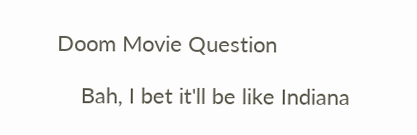Doom Movie Question

    Bah, I bet it'll be like Indiana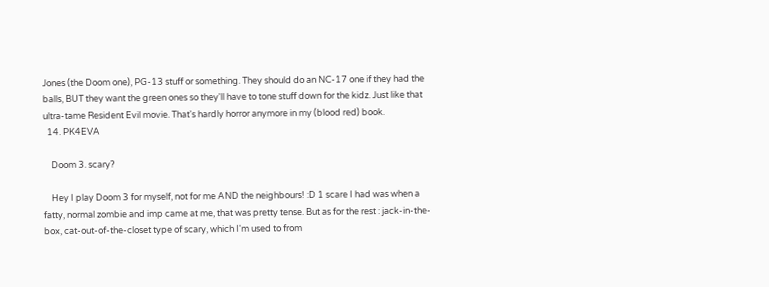Jones (the Doom one), PG-13 stuff or something. They should do an NC-17 one if they had the balls, BUT they want the green ones so they'll have to tone stuff down for the kidz. Just like that ultra-tame Resident Evil movie. That's hardly horror anymore in my (blood red) book.
  14. PK4EVA

    Doom 3. scary?

    Hey I play Doom 3 for myself, not for me AND the neighbours! :D 1 scare I had was when a fatty, normal zombie and imp came at me, that was pretty tense. But as for the rest : jack-in-the-box, cat-out-of-the-closet type of scary, which I'm used to from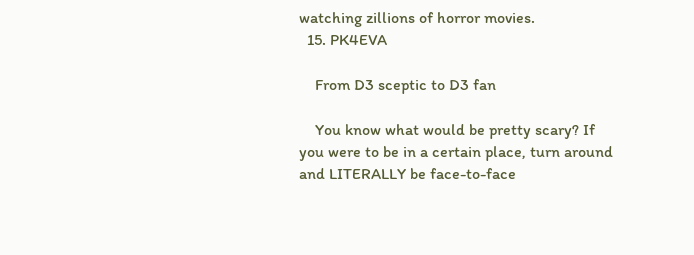watching zillions of horror movies.
  15. PK4EVA

    From D3 sceptic to D3 fan

    You know what would be pretty scary? If you were to be in a certain place, turn around and LITERALLY be face-to-face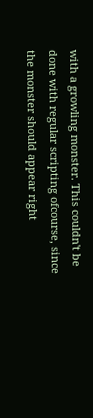with a growling monster. This couldn't be done with regular scripting ofcourse, since the monster should appear right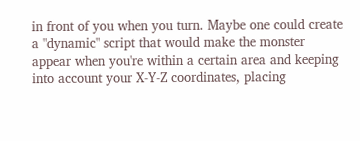in front of you when you turn. Maybe one could create a "dynamic" script that would make the monster appear when you're within a certain area and keeping into account your X-Y-Z coordinates, placing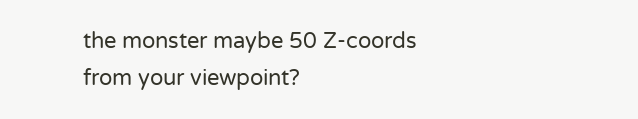the monster maybe 50 Z-coords from your viewpoint?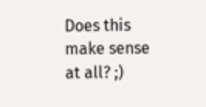Does this make sense at all? ;)